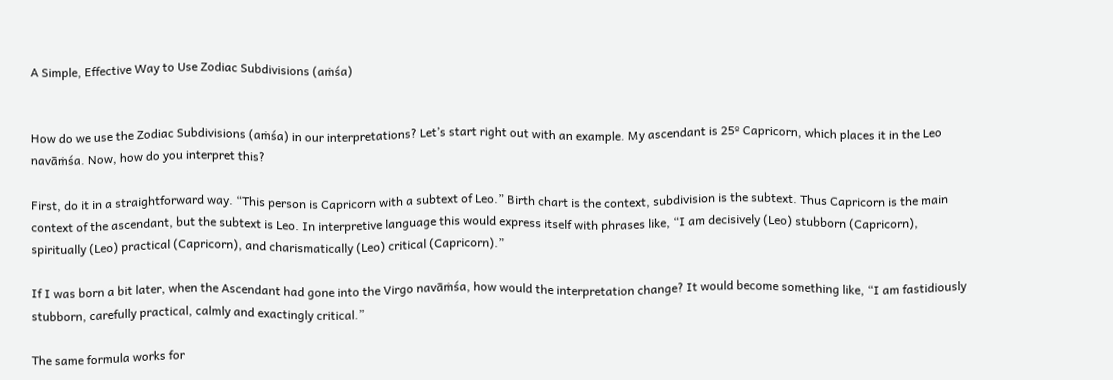A Simple, Effective Way to Use Zodiac Subdivisions (aṁśa)


How do we use the Zodiac Subdivisions (aṁśa) in our interpretations? Let’s start right out with an example. My ascendant is 25º Capricorn, which places it in the Leo navāṁśa. Now, how do you interpret this?

First, do it in a straightforward way. “This person is Capricorn with a subtext of Leo.” Birth chart is the context, subdivision is the subtext. Thus Capricorn is the main context of the ascendant, but the subtext is Leo. In interpretive language this would express itself with phrases like, “I am decisively (Leo) stubborn (Capricorn), spiritually (Leo) practical (Capricorn), and charismatically (Leo) critical (Capricorn).”

If I was born a bit later, when the Ascendant had gone into the Virgo navāṁśa, how would the interpretation change? It would become something like, “I am fastidiously stubborn, carefully practical, calmly and exactingly critical.”

The same formula works for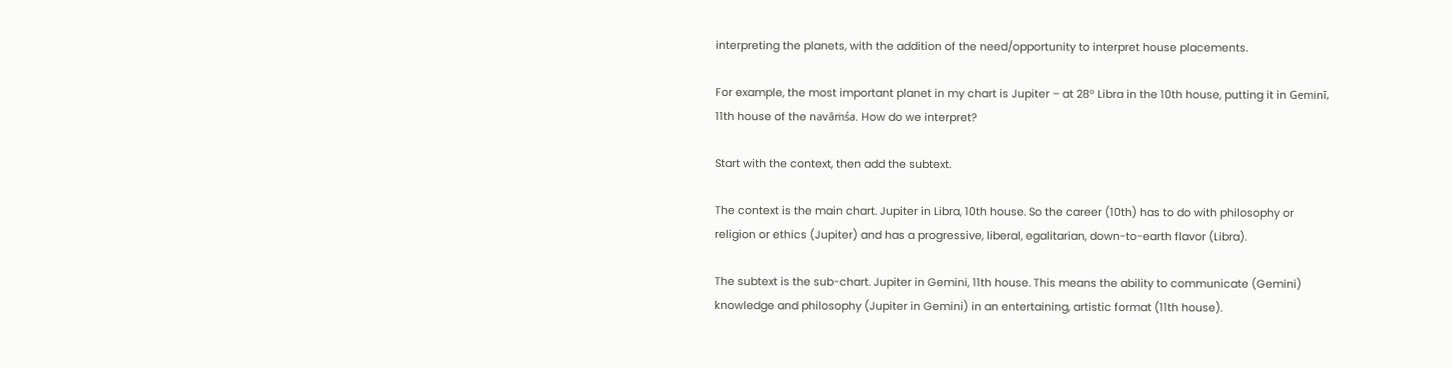interpreting the planets, with the addition of the need/opportunity to interpret house placements.

For example, the most important planet in my chart is Jupiter – at 28º Libra in the 10th house, putting it in Geminī, 11th house of the navāṁśa. How do we interpret?

Start with the context, then add the subtext.

The context is the main chart. Jupiter in Libra, 10th house. So the career (10th) has to do with philosophy or religion or ethics (Jupiter) and has a progressive, liberal, egalitarian, down-to-earth flavor (Libra).

The subtext is the sub-chart. Jupiter in Gemini, 11th house. This means the ability to communicate (Gemini) knowledge and philosophy (Jupiter in Gemini) in an entertaining, artistic format (11th house).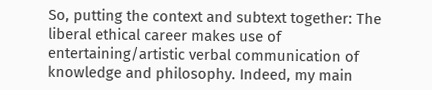So, putting the context and subtext together: The liberal ethical career makes use of entertaining/artistic verbal communication of knowledge and philosophy. Indeed, my main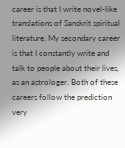career is that I write novel-like translations of Sanskrit spiritual literature. My secondary career is that I constantly write and talk to people about their lives, as an astrologer. Both of these careers follow the prediction very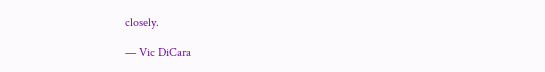closely.

— Vic DiCara